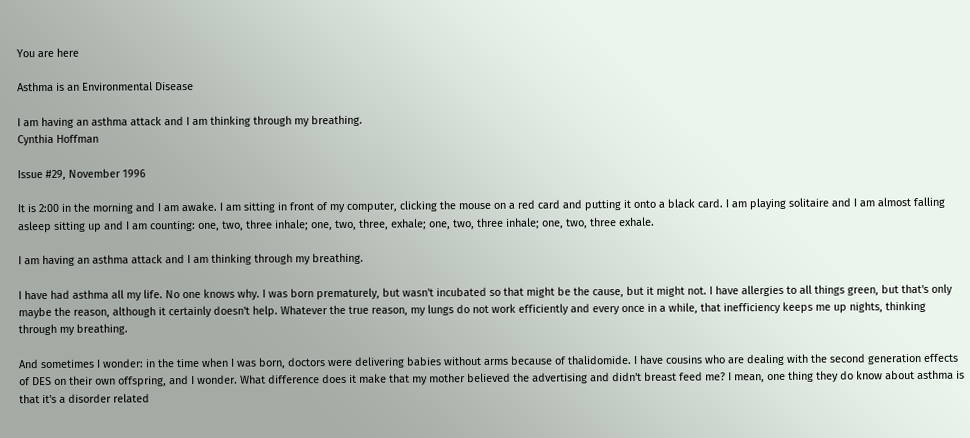You are here

Asthma is an Environmental Disease

I am having an asthma attack and I am thinking through my breathing.
Cynthia Hoffman

Issue #29, November 1996

It is 2:00 in the morning and I am awake. I am sitting in front of my computer, clicking the mouse on a red card and putting it onto a black card. I am playing solitaire and I am almost falling asleep sitting up and I am counting: one, two, three inhale; one, two, three, exhale; one, two, three inhale; one, two, three exhale.

I am having an asthma attack and I am thinking through my breathing.

I have had asthma all my life. No one knows why. I was born prematurely, but wasn't incubated so that might be the cause, but it might not. I have allergies to all things green, but that's only maybe the reason, although it certainly doesn't help. Whatever the true reason, my lungs do not work efficiently and every once in a while, that inefficiency keeps me up nights, thinking through my breathing.

And sometimes I wonder: in the time when I was born, doctors were delivering babies without arms because of thalidomide. I have cousins who are dealing with the second generation effects of DES on their own offspring, and I wonder. What difference does it make that my mother believed the advertising and didn't breast feed me? I mean, one thing they do know about asthma is that it's a disorder related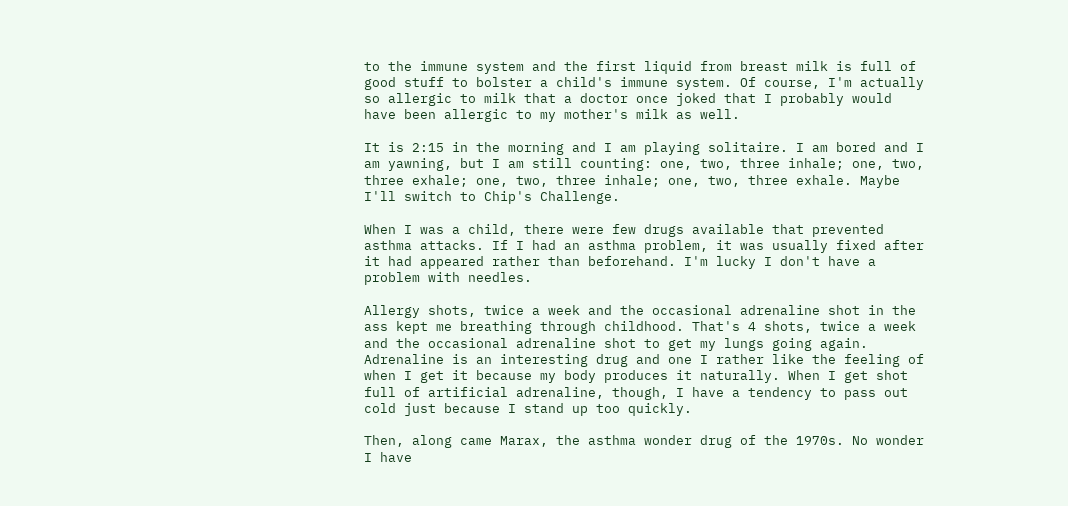to the immune system and the first liquid from breast milk is full of good stuff to bolster a child's immune system. Of course, I'm actually so allergic to milk that a doctor once joked that I probably would have been allergic to my mother's milk as well.

It is 2:15 in the morning and I am playing solitaire. I am bored and I am yawning, but I am still counting: one, two, three inhale; one, two, three exhale; one, two, three inhale; one, two, three exhale. Maybe I'll switch to Chip's Challenge.

When I was a child, there were few drugs available that prevented asthma attacks. If I had an asthma problem, it was usually fixed after it had appeared rather than beforehand. I'm lucky I don't have a problem with needles.

Allergy shots, twice a week and the occasional adrenaline shot in the ass kept me breathing through childhood. That's 4 shots, twice a week and the occasional adrenaline shot to get my lungs going again. Adrenaline is an interesting drug and one I rather like the feeling of when I get it because my body produces it naturally. When I get shot full of artificial adrenaline, though, I have a tendency to pass out cold just because I stand up too quickly.

Then, along came Marax, the asthma wonder drug of the 1970s. No wonder I have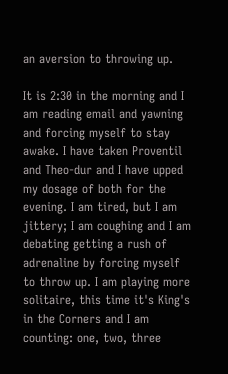an aversion to throwing up.

It is 2:30 in the morning and I am reading email and yawning and forcing myself to stay awake. I have taken Proventil and Theo-dur and I have upped my dosage of both for the evening. I am tired, but I am jittery; I am coughing and I am debating getting a rush of adrenaline by forcing myself to throw up. I am playing more solitaire, this time it's King's in the Corners and I am counting: one, two, three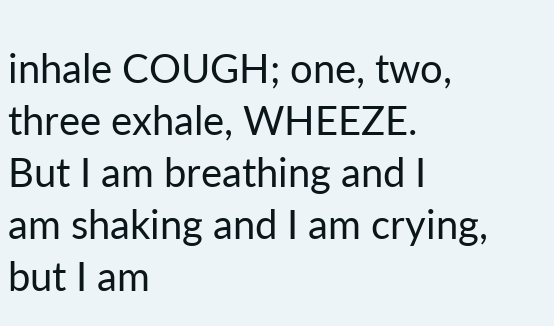inhale COUGH; one, two, three exhale, WHEEZE. But I am breathing and I am shaking and I am crying, but I am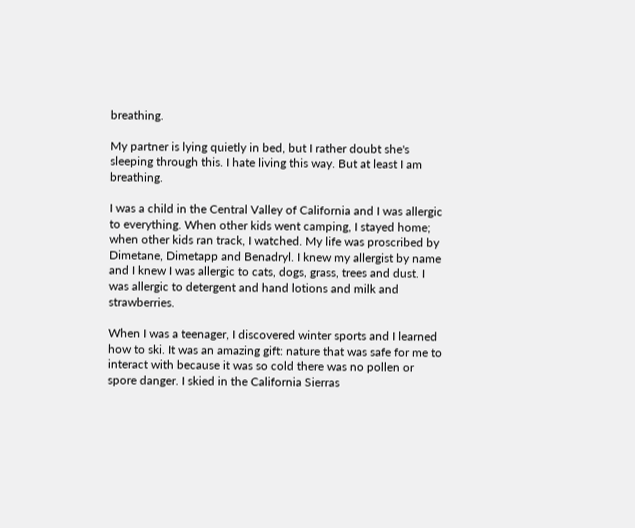breathing.

My partner is lying quietly in bed, but I rather doubt she's sleeping through this. I hate living this way. But at least I am breathing.

I was a child in the Central Valley of California and I was allergic to everything. When other kids went camping, I stayed home; when other kids ran track, I watched. My life was proscribed by Dimetane, Dimetapp and Benadryl. I knew my allergist by name and I knew I was allergic to cats, dogs, grass, trees and dust. I was allergic to detergent and hand lotions and milk and strawberries.

When I was a teenager, I discovered winter sports and I learned how to ski. It was an amazing gift: nature that was safe for me to interact with because it was so cold there was no pollen or spore danger. I skied in the California Sierras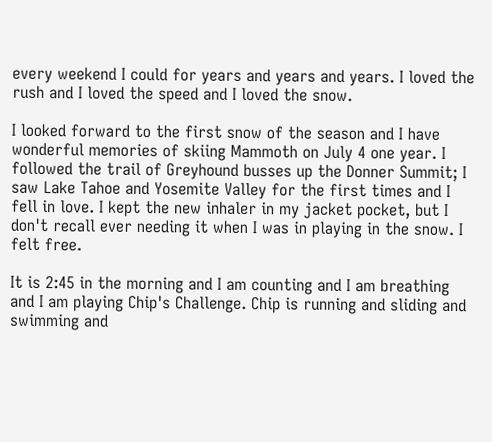every weekend I could for years and years and years. I loved the rush and I loved the speed and I loved the snow.

I looked forward to the first snow of the season and I have wonderful memories of skiing Mammoth on July 4 one year. I followed the trail of Greyhound busses up the Donner Summit; I saw Lake Tahoe and Yosemite Valley for the first times and I fell in love. I kept the new inhaler in my jacket pocket, but I don't recall ever needing it when I was in playing in the snow. I felt free.

It is 2:45 in the morning and I am counting and I am breathing and I am playing Chip's Challenge. Chip is running and sliding and swimming and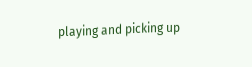playing and picking up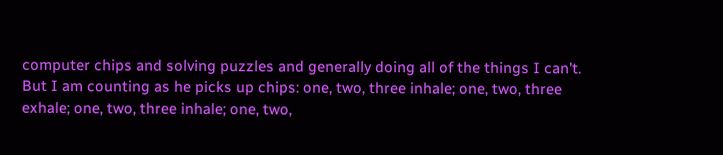computer chips and solving puzzles and generally doing all of the things I can't. But I am counting as he picks up chips: one, two, three inhale; one, two, three exhale; one, two, three inhale; one, two,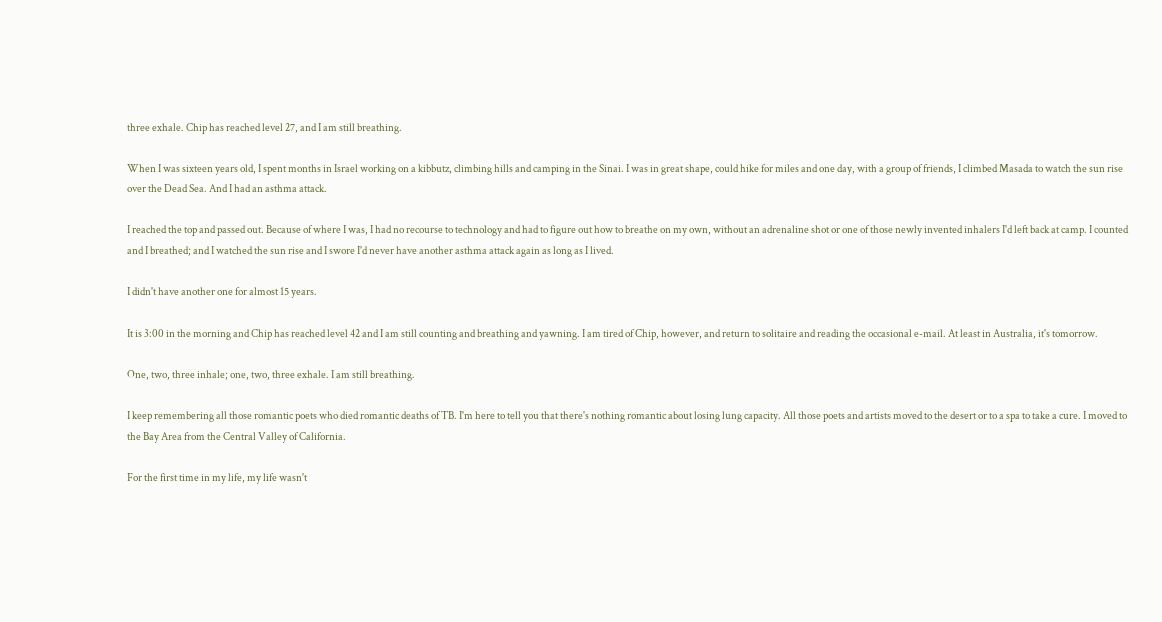three exhale. Chip has reached level 27, and I am still breathing.

When I was sixteen years old, I spent months in Israel working on a kibbutz, climbing hills and camping in the Sinai. I was in great shape, could hike for miles and one day, with a group of friends, I climbed Masada to watch the sun rise over the Dead Sea. And I had an asthma attack.

I reached the top and passed out. Because of where I was, I had no recourse to technology and had to figure out how to breathe on my own, without an adrenaline shot or one of those newly invented inhalers I'd left back at camp. I counted and I breathed; and I watched the sun rise and I swore I'd never have another asthma attack again as long as I lived.

I didn't have another one for almost 15 years.

It is 3:00 in the morning and Chip has reached level 42 and I am still counting and breathing and yawning. I am tired of Chip, however, and return to solitaire and reading the occasional e-mail. At least in Australia, it's tomorrow.

One, two, three inhale; one, two, three exhale. I am still breathing.

I keep remembering all those romantic poets who died romantic deaths of TB. I'm here to tell you that there's nothing romantic about losing lung capacity. All those poets and artists moved to the desert or to a spa to take a cure. I moved to the Bay Area from the Central Valley of California.

For the first time in my life, my life wasn't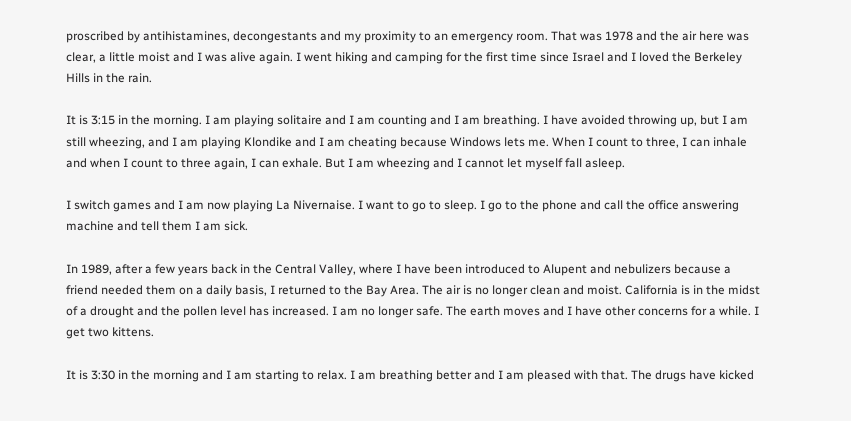proscribed by antihistamines, decongestants and my proximity to an emergency room. That was 1978 and the air here was clear, a little moist and I was alive again. I went hiking and camping for the first time since Israel and I loved the Berkeley Hills in the rain.

It is 3:15 in the morning. I am playing solitaire and I am counting and I am breathing. I have avoided throwing up, but I am still wheezing, and I am playing Klondike and I am cheating because Windows lets me. When I count to three, I can inhale and when I count to three again, I can exhale. But I am wheezing and I cannot let myself fall asleep.

I switch games and I am now playing La Nivernaise. I want to go to sleep. I go to the phone and call the office answering machine and tell them I am sick.

In 1989, after a few years back in the Central Valley, where I have been introduced to Alupent and nebulizers because a friend needed them on a daily basis, I returned to the Bay Area. The air is no longer clean and moist. California is in the midst of a drought and the pollen level has increased. I am no longer safe. The earth moves and I have other concerns for a while. I get two kittens.

It is 3:30 in the morning and I am starting to relax. I am breathing better and I am pleased with that. The drugs have kicked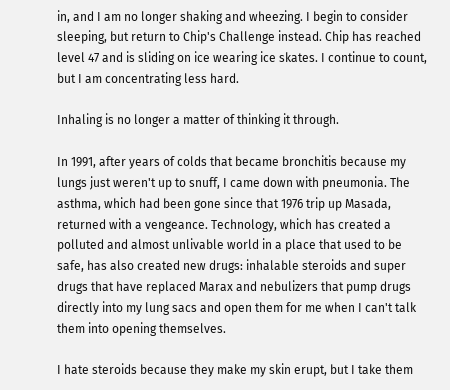in, and I am no longer shaking and wheezing. I begin to consider sleeping, but return to Chip's Challenge instead. Chip has reached level 47 and is sliding on ice wearing ice skates. I continue to count, but I am concentrating less hard.

Inhaling is no longer a matter of thinking it through.

In 1991, after years of colds that became bronchitis because my lungs just weren't up to snuff, I came down with pneumonia. The asthma, which had been gone since that 1976 trip up Masada, returned with a vengeance. Technology, which has created a polluted and almost unlivable world in a place that used to be safe, has also created new drugs: inhalable steroids and super drugs that have replaced Marax and nebulizers that pump drugs directly into my lung sacs and open them for me when I can't talk them into opening themselves.

I hate steroids because they make my skin erupt, but I take them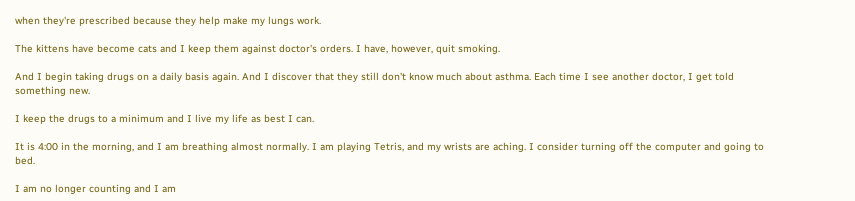when they're prescribed because they help make my lungs work.

The kittens have become cats and I keep them against doctor's orders. I have, however, quit smoking.

And I begin taking drugs on a daily basis again. And I discover that they still don't know much about asthma. Each time I see another doctor, I get told something new.

I keep the drugs to a minimum and I live my life as best I can.

It is 4:00 in the morning, and I am breathing almost normally. I am playing Tetris, and my wrists are aching. I consider turning off the computer and going to bed.

I am no longer counting and I am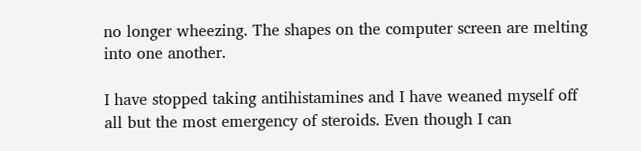no longer wheezing. The shapes on the computer screen are melting into one another.

I have stopped taking antihistamines and I have weaned myself off all but the most emergency of steroids. Even though I can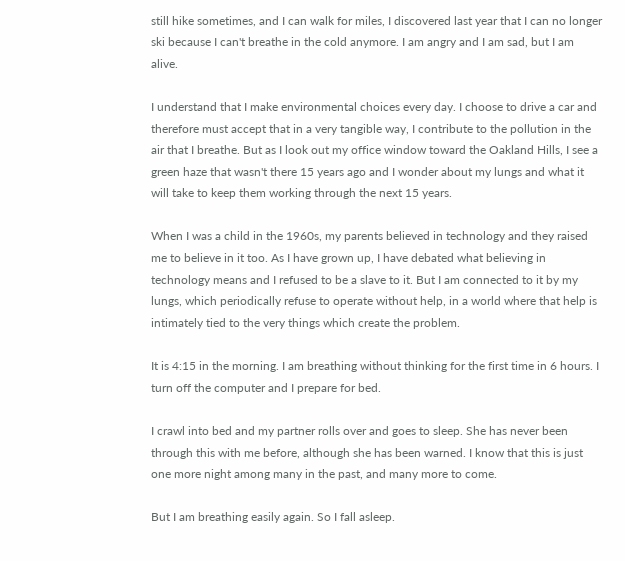still hike sometimes, and I can walk for miles, I discovered last year that I can no longer ski because I can't breathe in the cold anymore. I am angry and I am sad, but I am alive.

I understand that I make environmental choices every day. I choose to drive a car and therefore must accept that in a very tangible way, I contribute to the pollution in the air that I breathe. But as I look out my office window toward the Oakland Hills, I see a green haze that wasn't there 15 years ago and I wonder about my lungs and what it will take to keep them working through the next 15 years.

When I was a child in the 1960s, my parents believed in technology and they raised me to believe in it too. As I have grown up, I have debated what believing in technology means and I refused to be a slave to it. But I am connected to it by my lungs, which periodically refuse to operate without help, in a world where that help is intimately tied to the very things which create the problem.

It is 4:15 in the morning. I am breathing without thinking for the first time in 6 hours. I turn off the computer and I prepare for bed.

I crawl into bed and my partner rolls over and goes to sleep. She has never been through this with me before, although she has been warned. I know that this is just one more night among many in the past, and many more to come.

But I am breathing easily again. So I fall asleep.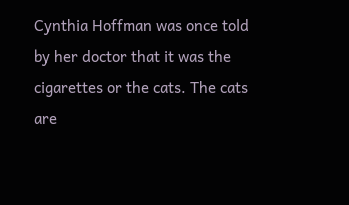Cynthia Hoffman was once told by her doctor that it was the cigarettes or the cats. The cats are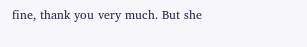fine, thank you very much. But she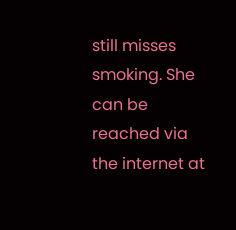still misses smoking. She can be reached via the internet at